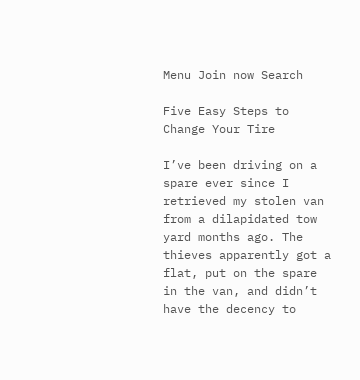Menu Join now Search

Five Easy Steps to Change Your Tire

I’ve been driving on a spare ever since I retrieved my stolen van from a dilapidated tow yard months ago. The thieves apparently got a flat, put on the spare in the van, and didn’t have the decency to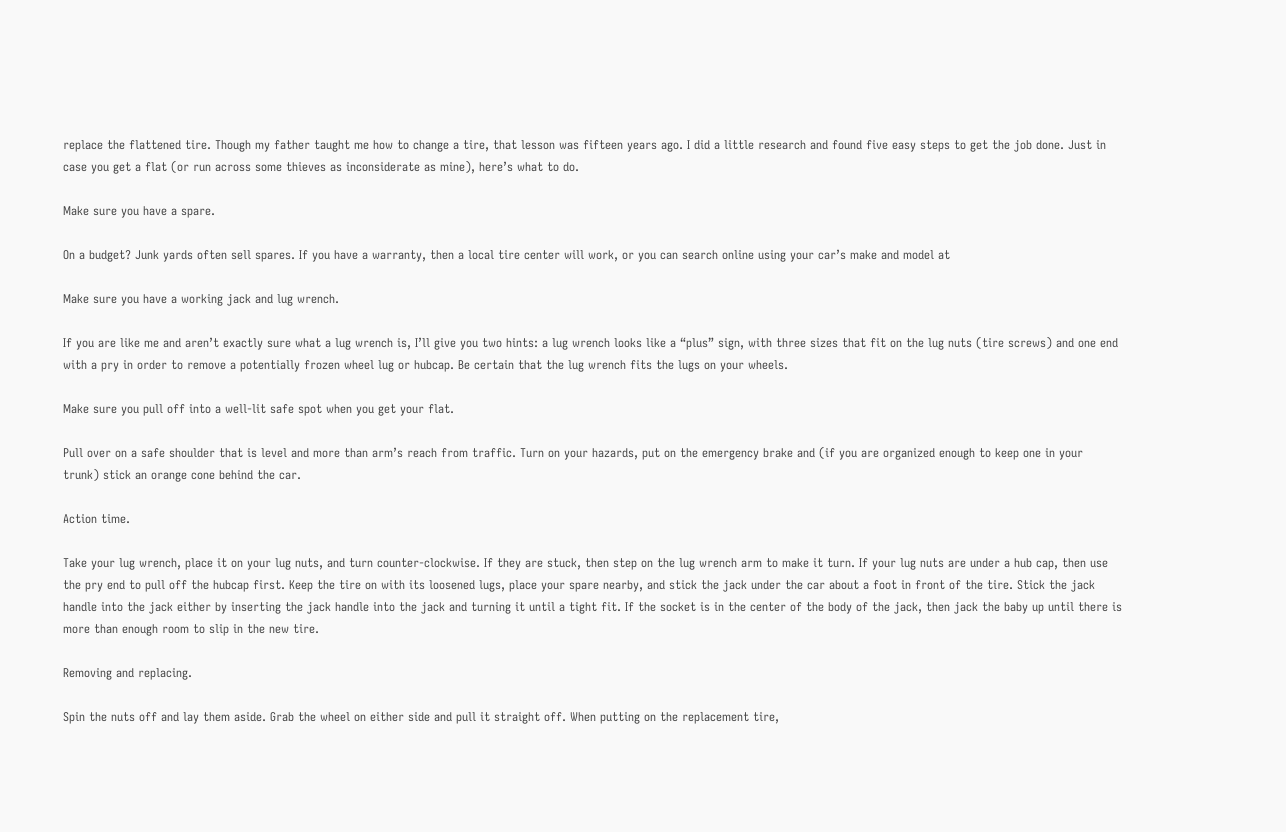replace the flattened tire. Though my father taught me how to change a tire, that lesson was fifteen years ago. I did a little research and found five easy steps to get the job done. Just in case you get a flat (or run across some thieves as inconsiderate as mine), here’s what to do.

Make sure you have a spare.

On a budget? Junk yards often sell spares. If you have a warranty, then a local tire center will work, or you can search online using your car’s make and model at

Make sure you have a working jack and lug wrench.

If you are like me and aren’t exactly sure what a lug wrench is, I’ll give you two hints: a lug wrench looks like a “plus” sign, with three sizes that fit on the lug nuts (tire screws) and one end with a pry in order to remove a potentially frozen wheel lug or hubcap. Be certain that the lug wrench fits the lugs on your wheels.

Make sure you pull off into a well-lit safe spot when you get your flat.

Pull over on a safe shoulder that is level and more than arm’s reach from traffic. Turn on your hazards, put on the emergency brake and (if you are organized enough to keep one in your trunk) stick an orange cone behind the car.

Action time.

Take your lug wrench, place it on your lug nuts, and turn counter-clockwise. If they are stuck, then step on the lug wrench arm to make it turn. If your lug nuts are under a hub cap, then use the pry end to pull off the hubcap first. Keep the tire on with its loosened lugs, place your spare nearby, and stick the jack under the car about a foot in front of the tire. Stick the jack handle into the jack either by inserting the jack handle into the jack and turning it until a tight fit. If the socket is in the center of the body of the jack, then jack the baby up until there is more than enough room to slip in the new tire.

Removing and replacing.

Spin the nuts off and lay them aside. Grab the wheel on either side and pull it straight off. When putting on the replacement tire,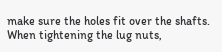make sure the holes fit over the shafts. When tightening the lug nuts,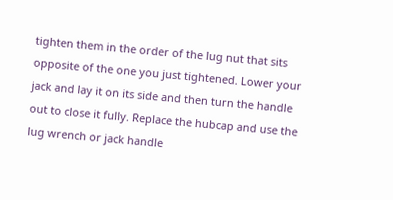tighten them in the order of the lug nut that sits opposite of the one you just tightened. Lower your jack and lay it on its side and then turn the handle out to close it fully. Replace the hubcap and use the lug wrench or jack handle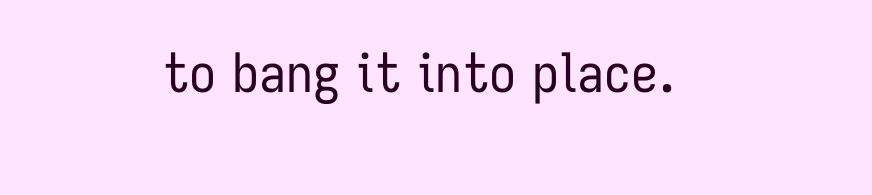to bang it into place.